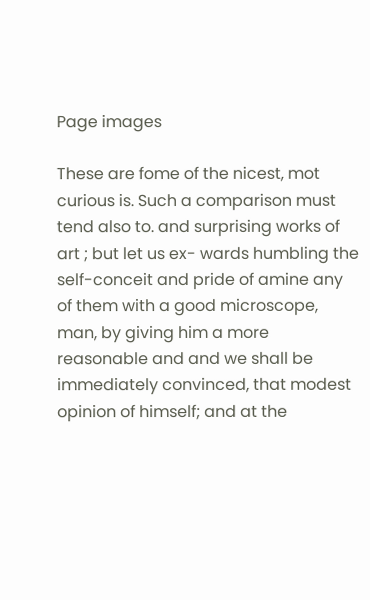Page images

These are fome of the nicest, mot curious is. Such a comparison must tend also to. and surprising works of art ; but let us ex- wards humbling the self-conceit and pride of amine any of them with a good microscope, man, by giving him a more reasonable and and we shall be immediately convinced, that modest opinion of himself; and at the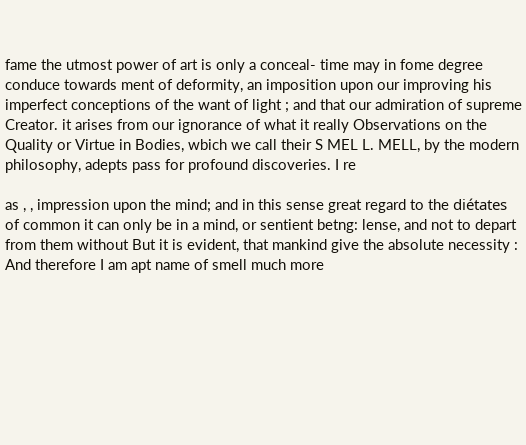fame the utmost power of art is only a conceal- time may in fome degree conduce towards ment of deformity, an imposition upon our improving his imperfect conceptions of the want of light ; and that our admiration of supreme Creator. it arises from our ignorance of what it really Observations on the Quality or Virtue in Bodies, wbich we call their S MEL L. MELL, by the modern philosophy, adepts pass for profound discoveries. I re

as , , impression upon the mind; and in this sense great regard to the diétates of common it can only be in a mind, or sentient betng: lense, and not to depart from them without But it is evident, that mankind give the absolute necessity : And therefore I am apt name of smell much more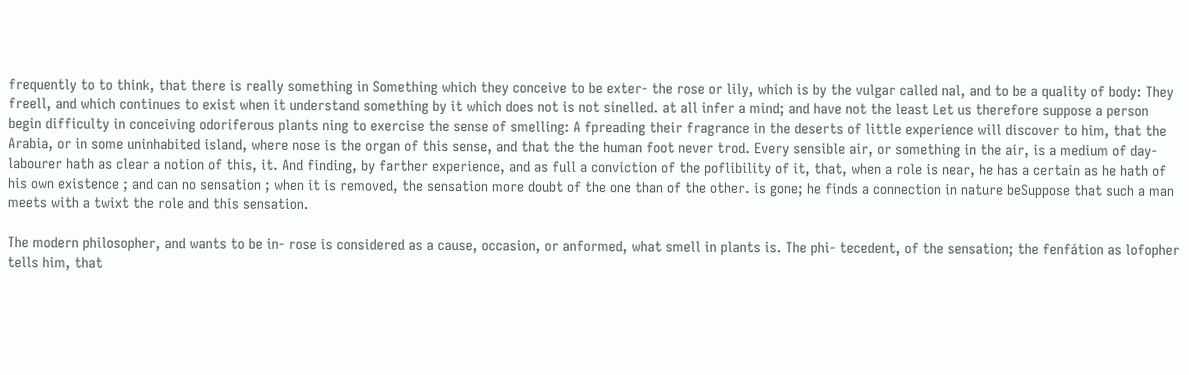frequently to to think, that there is really something in Something which they conceive to be exter- the rose or lily, which is by the vulgar called nal, and to be a quality of body: They freell, and which continues to exist when it understand something by it which does not is not sinelled. at all infer a mind; and have not the least Let us therefore suppose a person begin difficulty in conceiving odoriferous plants ning to exercise the sense of smelling: A fpreading their fragrance in the deserts of little experience will discover to him, that the Arabia, or in some uninhabited island, where nose is the organ of this sense, and that the the human foot never trod. Every sensible air, or something in the air, is a medium of day-labourer hath as clear a notion of this, it. And finding, by farther experience, and as full a conviction of the poflibility of it, that, when a role is near, he has a certain as he hath of his own existence ; and can no sensation ; when it is removed, the sensation more doubt of the one than of the other. is gone; he finds a connection in nature beSuppose that such a man meets with a twixt the role and this sensation.

The modern philosopher, and wants to be in- rose is considered as a cause, occasion, or anformed, what smell in plants is. The phi- tecedent, of the sensation; the fenfátion as lofopher tells him, that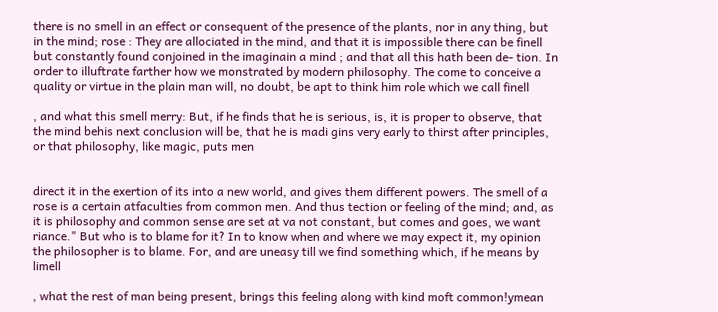there is no smell in an effect or consequent of the presence of the plants, nor in any thing, but in the mind; rose : They are allociated in the mind, and that it is impossible there can be finell but constantly found conjoined in the imaginain a mind ; and that all this hath been de- tion. In order to illuftrate farther how we monstrated by modern philosophy. The come to conceive a quality or virtue in the plain man will, no doubt, be apt to think him role which we call finell

, and what this smell merry: But, if he finds that he is serious, is, it is proper to observe, that the mind behis next conclusion will be, that he is madi gins very early to thirst after principles, or that philosophy, like magic, puts men


direct it in the exertion of its into a new world, and gives them different powers. The smell of a rose is a certain atfaculties from common men. And thus tection or feeling of the mind; and, as it is philosophy and common sense are set at va not constant, but comes and goes, we want riance." But who is to blame for it? In to know when and where we may expect it, my opinion the philosopher is to blame. For, and are uneasy till we find something which, if he means by limell

, what the rest of man being present, brings this feeling along with kind moft common!ymean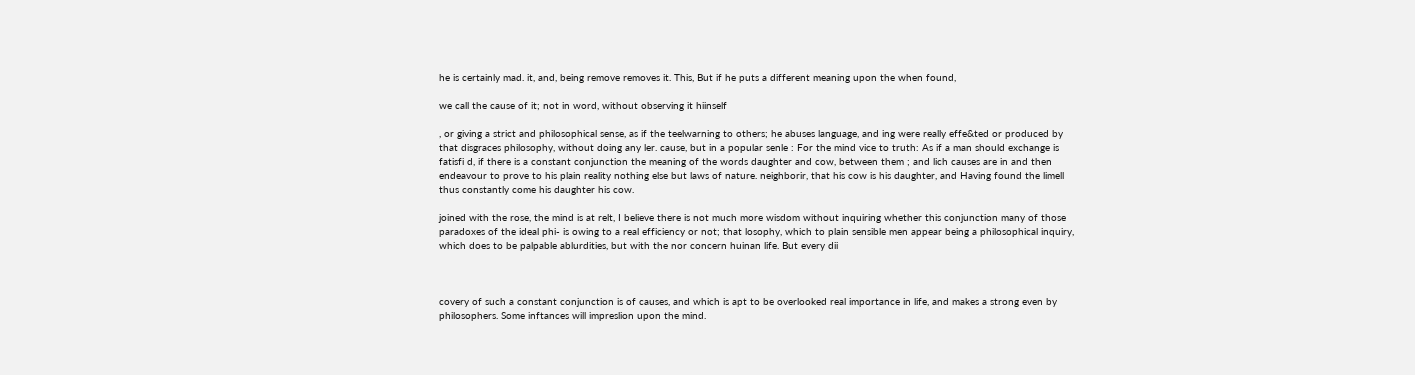he is certainly mad. it, and, being remove removes it. This, But if he puts a different meaning upon the when found,

we call the cause of it; not in word, without observing it hiinself

, or giving a strict and philosophical sense, as if the teelwarning to others; he abuses language, and ing were really effe&ted or produced by that disgraces philosophy, without doing any ler. cause, but in a popular senle : For the mind vice to truth: As if a man should exchange is fatisfi d, if there is a constant conjunction the meaning of the words daughter and cow, between them ; and lich causes are in and then endeavour to prove to his plain reality nothing else but laws of nature. neighborir, that his cow is his daughter, and Having found the limell thus constantly come his daughter his cow.

joined with the rose, the mind is at relt, I believe there is not much more wisdom without inquiring whether this conjunction many of those paradoxes of the ideal phi- is owing to a real efficiency or not; that losophy, which to plain sensible men appear being a philosophical inquiry, which does to be palpable ablurdities, but with the nor concern huinan life. But every dii



covery of such a constant conjunction is of causes, and which is apt to be overlooked real importance in life, and makes a strong even by philosophers. Some inftances will impreslion upon the mind.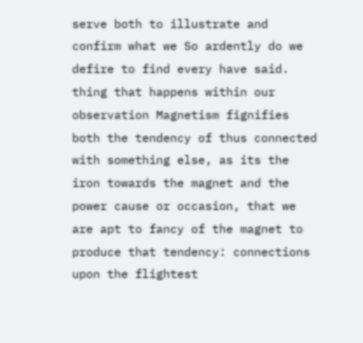serve both to illustrate and confirm what we So ardently do we defire to find every have said. thing that happens within our observation Magnetism fignifies both the tendency of thus connected with something else, as its the iron towards the magnet and the power cause or occasion, that we are apt to fancy of the magnet to produce that tendency: connections upon the flightest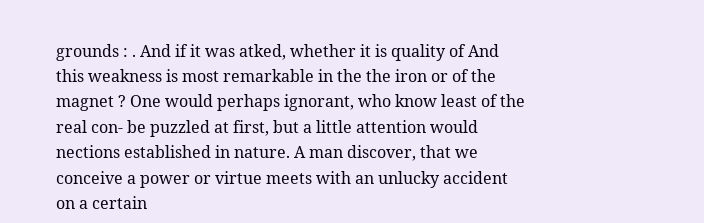grounds : . And if it was atked, whether it is quality of And this weakness is most remarkable in the the iron or of the magnet ? One would perhaps ignorant, who know least of the real con- be puzzled at first, but a little attention would nections established in nature. A man discover, that we conceive a power or virtue meets with an unlucky accident on a certain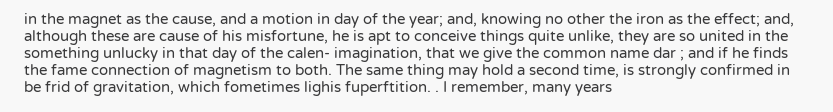in the magnet as the cause, and a motion in day of the year; and, knowing no other the iron as the effect; and, although these are cause of his misfortune, he is apt to conceive things quite unlike, they are so united in the something unlucky in that day of the calen- imagination, that we give the common name dar ; and if he finds the fame connection of magnetism to both. The same thing may hold a second time, is strongly confirmed in be frid of gravitation, which fometimes lighis fuperftition. . I remember, many years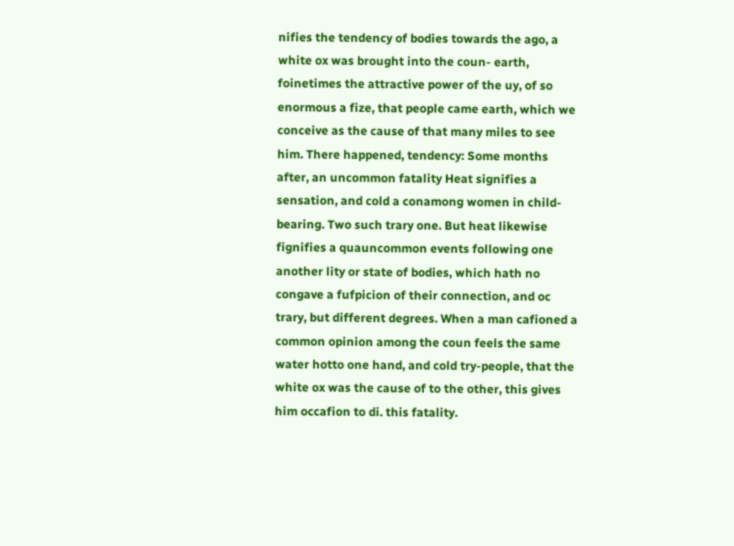nifies the tendency of bodies towards the ago, a white ox was brought into the coun- earth, foinetimes the attractive power of the uy, of so enormous a fize, that people came earth, which we conceive as the cause of that many miles to see him. There happened, tendency: Some months after, an uncommon fatality Heat signifies a sensation, and cold a conamong women in child-bearing. Two such trary one. But heat likewise fignifies a quauncommon events following one another lity or state of bodies, which hath no congave a fufpicion of their connection, and oc trary, but different degrees. When a man cafioned a common opinion among the coun feels the same water hotto one hand, and cold try-people, that the white ox was the cause of to the other, this gives him occafion to di. this fatality.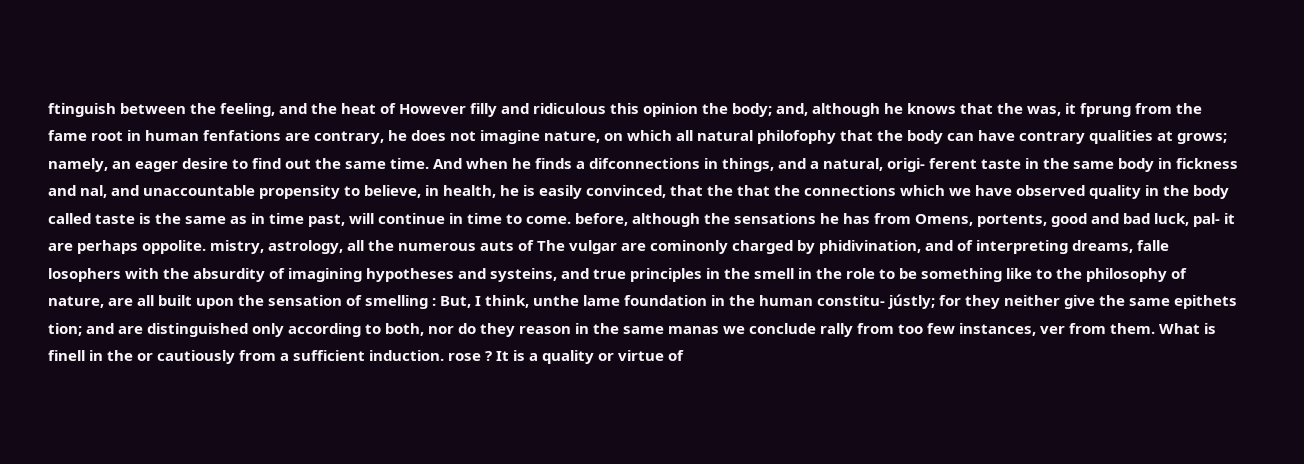ftinguish between the feeling, and the heat of However filly and ridiculous this opinion the body; and, although he knows that the was, it fprung from the fame root in human fenfations are contrary, he does not imagine nature, on which all natural philofophy that the body can have contrary qualities at grows; namely, an eager desire to find out the same time. And when he finds a difconnections in things, and a natural, origi- ferent taste in the same body in fickness and nal, and unaccountable propensity to believe, in health, he is easily convinced, that the that the connections which we have observed quality in the body called taste is the same as in time past, will continue in time to come. before, although the sensations he has from Omens, portents, good and bad luck, pal- it are perhaps oppolite. mistry, astrology, all the numerous auts of The vulgar are cominonly charged by phidivination, and of interpreting dreams, falle losophers with the absurdity of imagining hypotheses and systeins, and true principles in the smell in the role to be something like to the philosophy of nature, are all built upon the sensation of smelling : But, I think, unthe lame foundation in the human constitu- jústly; for they neither give the same epithets tion; and are distinguished only according to both, nor do they reason in the same manas we conclude rally from too few instances, ver from them. What is finell in the or cautiously from a sufficient induction. rose ? It is a quality or virtue of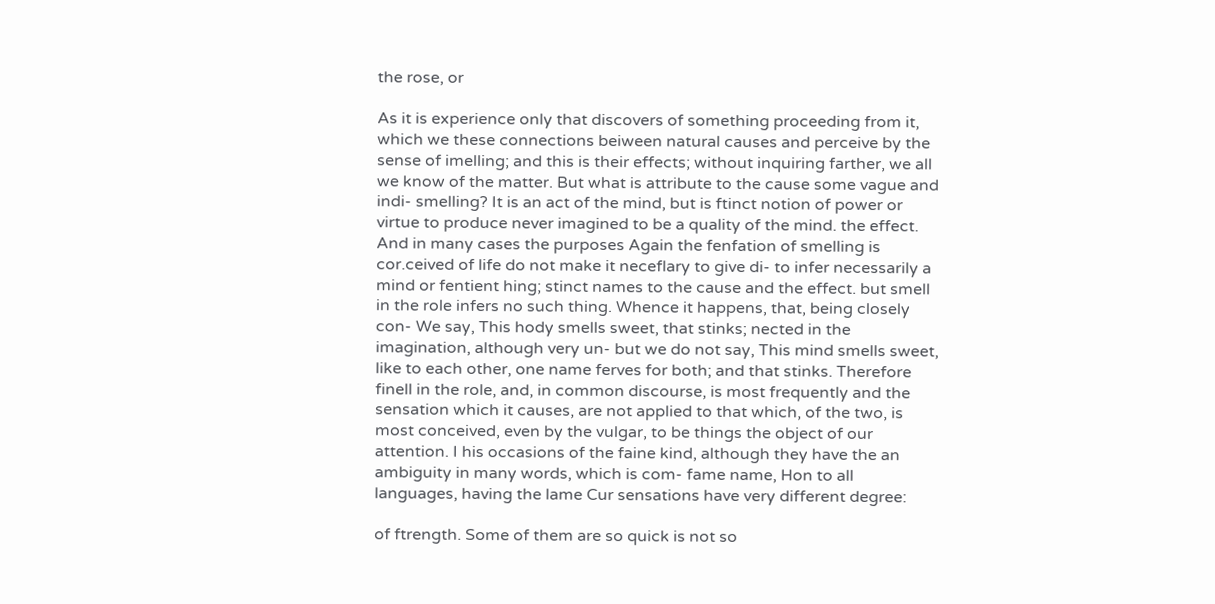the rose, or

As it is experience only that discovers of something proceeding from it, which we these connections beiween natural causes and perceive by the sense of imelling; and this is their effects; without inquiring farther, we all we know of the matter. But what is attribute to the cause some vague and indi- smelling? It is an act of the mind, but is ftinct notion of power or virtue to produce never imagined to be a quality of the mind. the effect. And in many cases the purposes Again the fenfation of smelling is cor.ceived of life do not make it neceflary to give di- to infer necessarily a mind or fentient hing; stinct names to the cause and the effect. but smell in the role infers no such thing. Whence it happens, that, being closely con- We say, This hody smells sweet, that stinks; nected in the imagination, although very un- but we do not say, This mind smells sweet, like to each other, one name ferves for both; and that stinks. Therefore finell in the role, and, in common discourse, is most frequently and the sensation which it causes, are not applied to that which, of the two, is most conceived, even by the vulgar, to be things the object of our attention. I his occasions of the faine kind, although they have the an ambiguity in many words, which is com- fame name, Hon to all languages, having the lame Cur sensations have very different degree:

of ftrength. Some of them are so quick is not so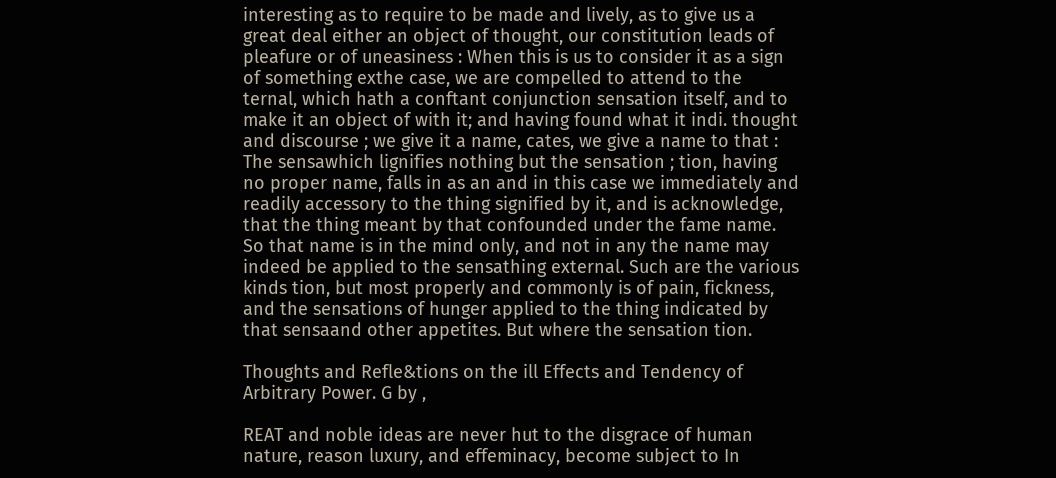interesting as to require to be made and lively, as to give us a great deal either an object of thought, our constitution leads of pleafure or of uneasiness : When this is us to consider it as a sign of something exthe case, we are compelled to attend to the ternal, which hath a conftant conjunction sensation itself, and to make it an object of with it; and having found what it indi. thought and discourse ; we give it a name, cates, we give a name to that : The sensawhich lignifies nothing but the sensation ; tion, having no proper name, falls in as an and in this case we immediately and readily accessory to the thing signified by it, and is acknowledge, that the thing meant by that confounded under the fame name. So that name is in the mind only, and not in any the name may indeed be applied to the sensathing external. Such are the various kinds tion, but most properly and commonly is of pain, fickness, and the sensations of hunger applied to the thing indicated by that sensaand other appetites. But where the sensation tion.

Thoughts and Refle&tions on the ill Effects and Tendency of Arbitrary Power. G by ,

REAT and noble ideas are never hut to the disgrace of human nature, reason luxury, and effeminacy, become subject to In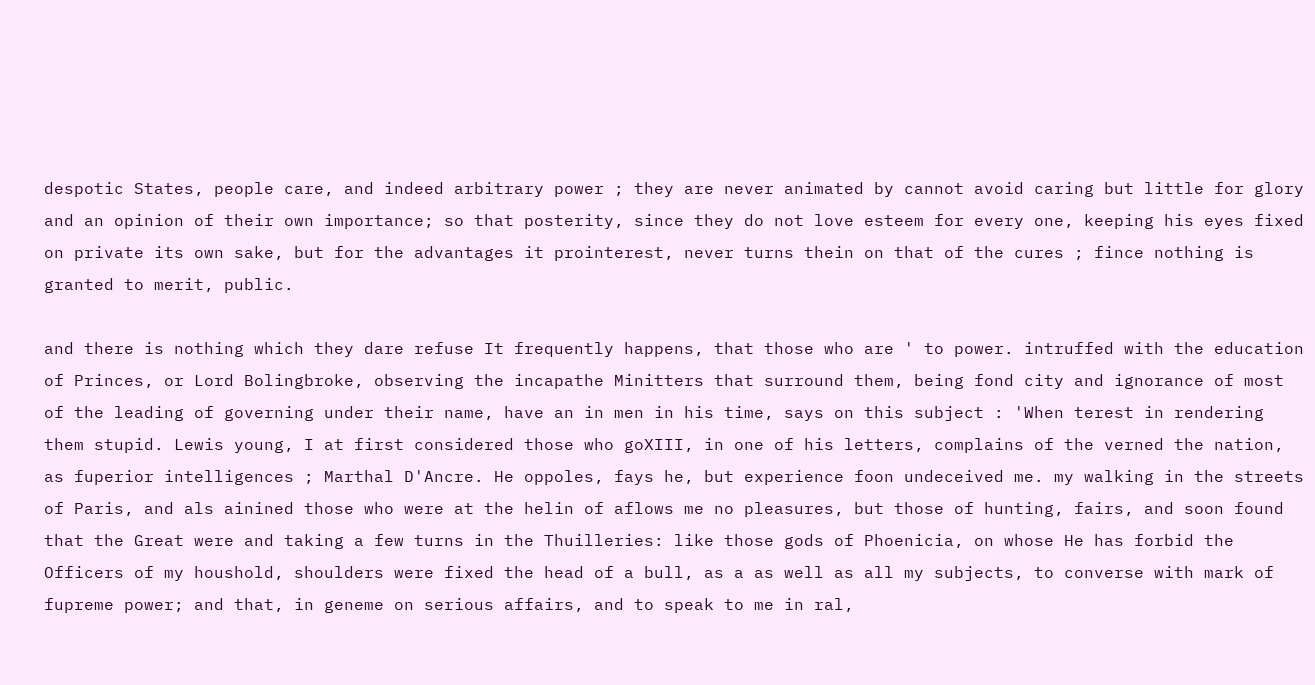despotic States, people care, and indeed arbitrary power ; they are never animated by cannot avoid caring but little for glory and an opinion of their own importance; so that posterity, since they do not love esteem for every one, keeping his eyes fixed on private its own sake, but for the advantages it prointerest, never turns thein on that of the cures ; fince nothing is granted to merit, public.

and there is nothing which they dare refuse It frequently happens, that those who are ' to power. intruffed with the education of Princes, or Lord Bolingbroke, observing the incapathe Minitters that surround them, being fond city and ignorance of most of the leading of governing under their name, have an in men in his time, says on this subject : 'When terest in rendering them stupid. Lewis young, I at first considered those who goXIII, in one of his letters, complains of the verned the nation, as fuperior intelligences ; Marthal D'Ancre. He oppoles, fays he, but experience foon undeceived me. my walking in the streets of Paris, and als ainined those who were at the helin of aflows me no pleasures, but those of hunting, fairs, and soon found that the Great were and taking a few turns in the Thuilleries: like those gods of Phoenicia, on whose He has forbid the Officers of my houshold, shoulders were fixed the head of a bull, as a as well as all my subjects, to converse with mark of fupreme power; and that, in geneme on serious affairs, and to speak to me in ral,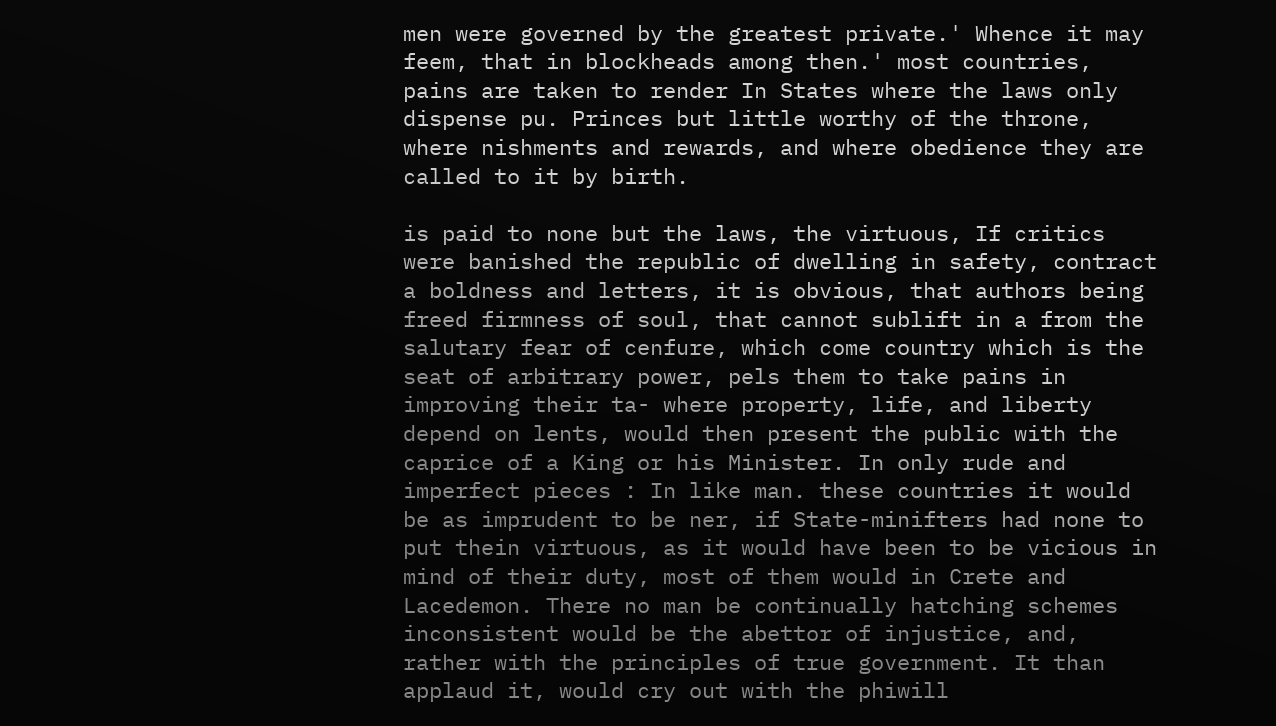men were governed by the greatest private.' Whence it may feem, that in blockheads among then.' most countries, pains are taken to render In States where the laws only dispense pu. Princes but little worthy of the throne, where nishments and rewards, and where obedience they are called to it by birth.

is paid to none but the laws, the virtuous, If critics were banished the republic of dwelling in safety, contract a boldness and letters, it is obvious, that authors being freed firmness of soul, that cannot sublift in a from the salutary fear of cenfure, which come country which is the seat of arbitrary power, pels them to take pains in improving their ta- where property, life, and liberty depend on lents, would then present the public with the caprice of a King or his Minister. In only rude and imperfect pieces : In like man. these countries it would be as imprudent to be ner, if State-minifters had none to put thein virtuous, as it would have been to be vicious in mind of their duty, most of them would in Crete and Lacedemon. There no man be continually hatching schemes inconsistent would be the abettor of injustice, and, rather with the principles of true government. It than applaud it, would cry out with the phiwill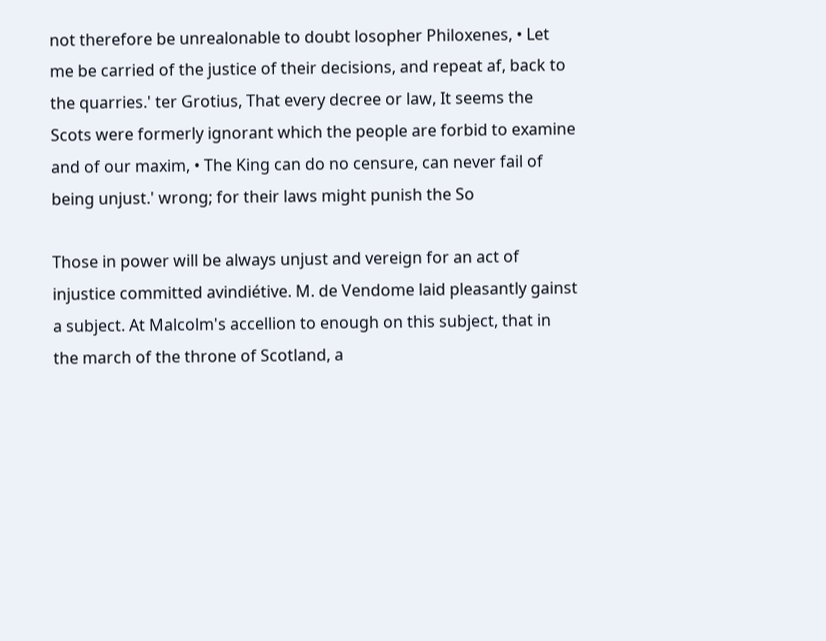not therefore be unrealonable to doubt losopher Philoxenes, • Let me be carried of the justice of their decisions, and repeat af, back to the quarries.' ter Grotius, That every decree or law, It seems the Scots were formerly ignorant which the people are forbid to examine and of our maxim, • The King can do no censure, can never fail of being unjust.' wrong; for their laws might punish the So

Those in power will be always unjust and vereign for an act of injustice committed avindiétive. M. de Vendome laid pleasantly gainst a subject. At Malcolm's accellion to enough on this subject, that in the march of the throne of Scotland, a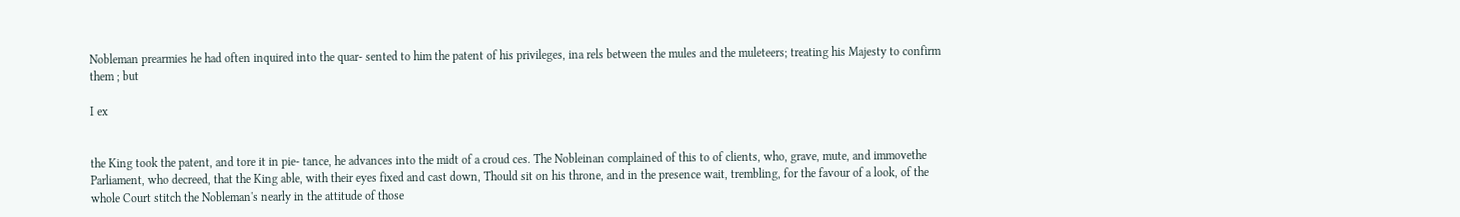Nobleman prearmies he had often inquired into the quar- sented to him the patent of his privileges, ina rels between the mules and the muleteers; treating his Majesty to confirm them ; but

I ex


the King took the patent, and tore it in pie- tance, he advances into the midt of a croud ces. The Nobleinan complained of this to of clients, who, grave, mute, and immovethe Parliament, who decreed, that the King able, with their eyes fixed and cast down, Thould sit on his throne, and in the presence wait, trembling, for the favour of a look, of the whole Court stitch the Nobleman's nearly in the attitude of those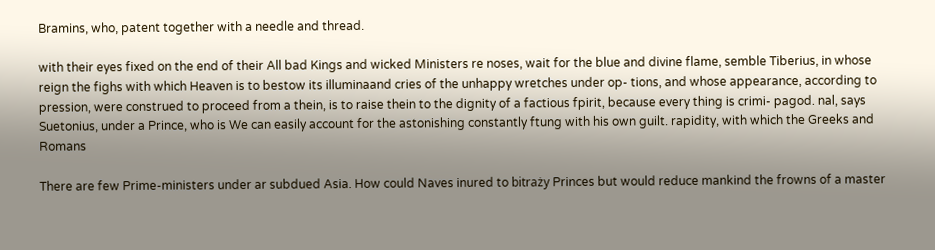Bramins, who, patent together with a needle and thread.

with their eyes fixed on the end of their All bad Kings and wicked Ministers re noses, wait for the blue and divine flame, semble Tiberius, in whose reign the fighs with which Heaven is to bestow its illuminaand cries of the unhappy wretches under op- tions, and whose appearance, according to pression, were construed to proceed from a thein, is to raise thein to the dignity of a factious fpirit, because every thing is crimi- pagod. nal, says Suetonius, under a Prince, who is We can easily account for the astonishing constantly ftung with his own guilt. rapidity, with which the Greeks and Romans

There are few Prime-ministers under ar subdued Asia. How could Naves inured to bitraży Princes but would reduce mankind the frowns of a master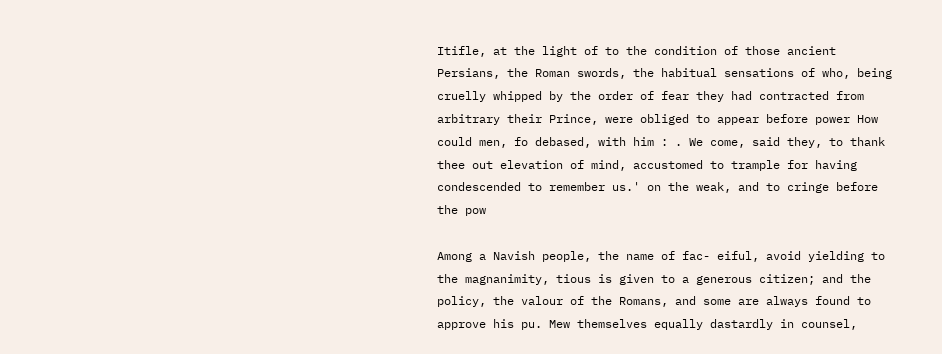Itifle, at the light of to the condition of those ancient Persians, the Roman swords, the habitual sensations of who, being cruelly whipped by the order of fear they had contracted from arbitrary their Prince, were obliged to appear before power How could men, fo debased, with him : . We come, said they, to thank thee out elevation of mind, accustomed to trample for having condescended to remember us.' on the weak, and to cringe before the pow

Among a Navish people, the name of fac- eiful, avoid yielding to the magnanimity, tious is given to a generous citizen; and the policy, the valour of the Romans, and some are always found to approve his pu. Mew themselves equally dastardly in counsel,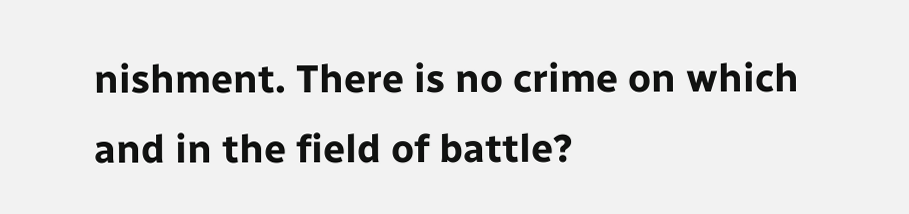nishment. There is no crime on which and in the field of battle?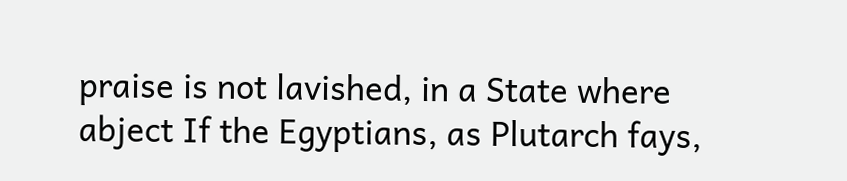praise is not lavished, in a State where abject If the Egyptians, as Plutarch fays,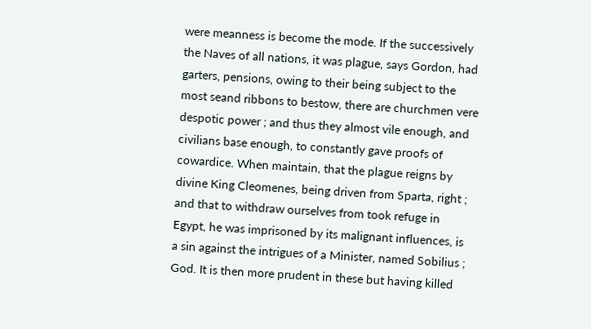were meanness is become the mode. If the successively the Naves of all nations, it was plague, says Gordon, had garters, pensions, owing to their being subject to the most seand ribbons to bestow, there are churchmen vere despotic power ; and thus they almost vile enough, and civilians base enough, to constantly gave proofs of cowardice. When maintain, that the plague reigns by divine King Cleomenes, being driven from Sparta, right ; and that to withdraw ourselves from took refuge in Egypt, he was imprisoned by its malignant influences, is a sin against the intrigues of a Minister, named Sobilius ; God. It is then more prudent in these but having killed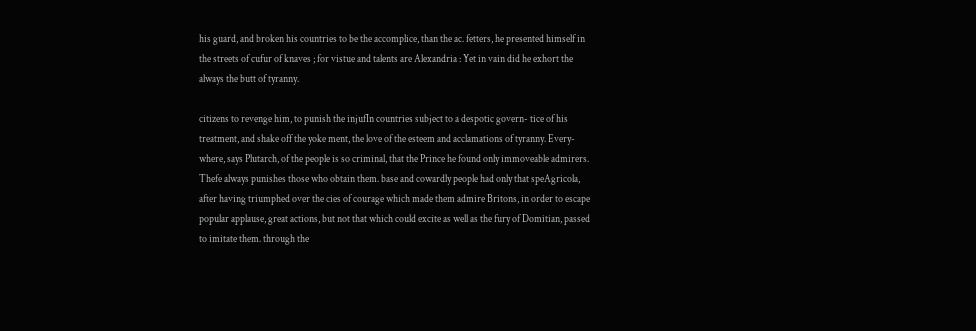his guard, and broken his countries to be the accomplice, than the ac. fetters, he presented himself in the streets of cufur of knaves ; for vistue and talents are Alexandria : Yet in vain did he exhort the always the butt of tyranny.

citizens to revenge him, to punish the injufIn countries subject to a despotic govern- tice of his treatment, and shake off the yoke ment, the love of the esteem and acclamations of tyranny. Every-where, says Plutarch, of the people is so criminal, that the Prince he found only immoveable admirers. Thefe always punishes those who obtain them. base and cowardly people had only that speAgricola, after having triumphed over the cies of courage which made them admire Britons, in order to escape popular applause, great actions, but not that which could excite as well as the fury of Domitian, passed to imitate them. through the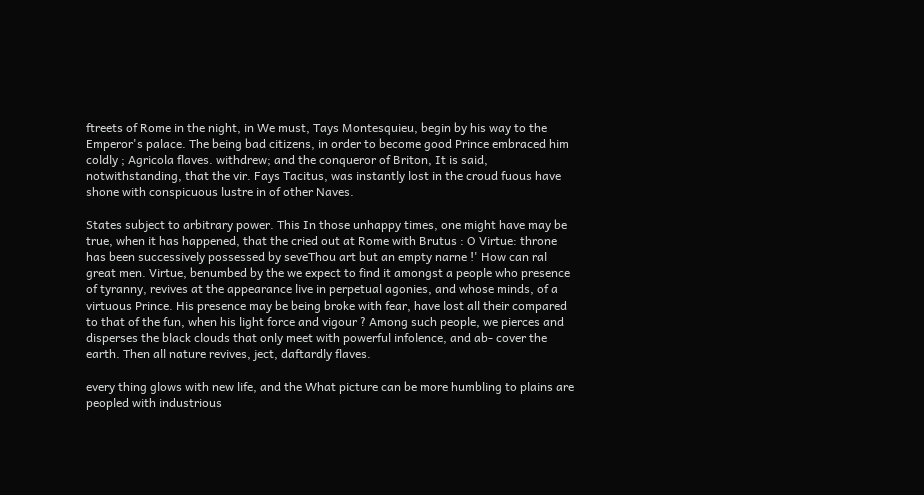ftreets of Rome in the night, in We must, Tays Montesquieu, begin by his way to the Emperor's palace. The being bad citizens, in order to become good Prince embraced him coldly ; Agricola flaves. withdrew; and the conqueror of Briton, It is said, notwithstanding, that the vir. Fays Tacitus, was instantly lost in the croud fuous have shone with conspicuous lustre in of other Naves.

States subject to arbitrary power. This In those unhappy times, one might have may be true, when it has happened, that the cried out at Rome with Brutus : O Virtue: throne has been successively possessed by seveThou art but an empty narne !' How can ral great men. Virtue, benumbed by the we expect to find it amongst a people who presence of tyranny, revives at the appearance live in perpetual agonies, and whose minds, of a virtuous Prince. His presence may be being broke with fear, have lost all their compared to that of the fun, when his light force and vigour ? Among such people, we pierces and disperses the black clouds that only meet with powerful infolence, and ab- cover the earth. Then all nature revives, ject, daftardly flaves.

every thing glows with new life, and the What picture can be more humbling to plains are peopled with industrious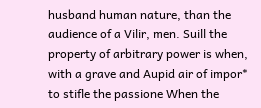husband human nature, than the audience of a Vilir, men. Suill the property of arbitrary power is when, with a grave and Aupid air of impor* to stifle the passione When the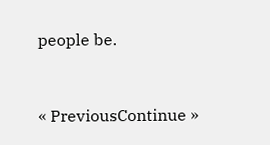people be.


« PreviousContinue »